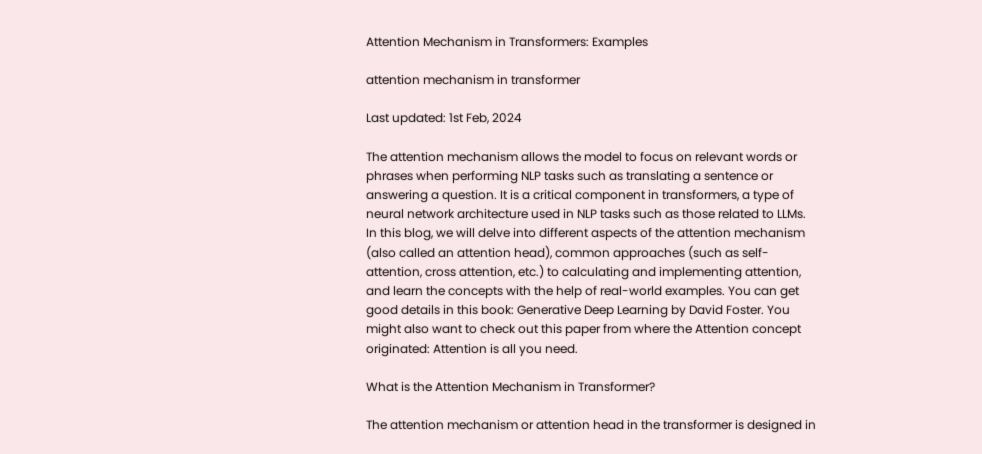Attention Mechanism in Transformers: Examples

attention mechanism in transformer

Last updated: 1st Feb, 2024

The attention mechanism allows the model to focus on relevant words or phrases when performing NLP tasks such as translating a sentence or answering a question. It is a critical component in transformers, a type of neural network architecture used in NLP tasks such as those related to LLMs. In this blog, we will delve into different aspects of the attention mechanism (also called an attention head), common approaches (such as self-attention, cross attention, etc.) to calculating and implementing attention, and learn the concepts with the help of real-world examples. You can get good details in this book: Generative Deep Learning by David Foster. You might also want to check out this paper from where the Attention concept originated: Attention is all you need.

What is the Attention Mechanism in Transformer?

The attention mechanism or attention head in the transformer is designed in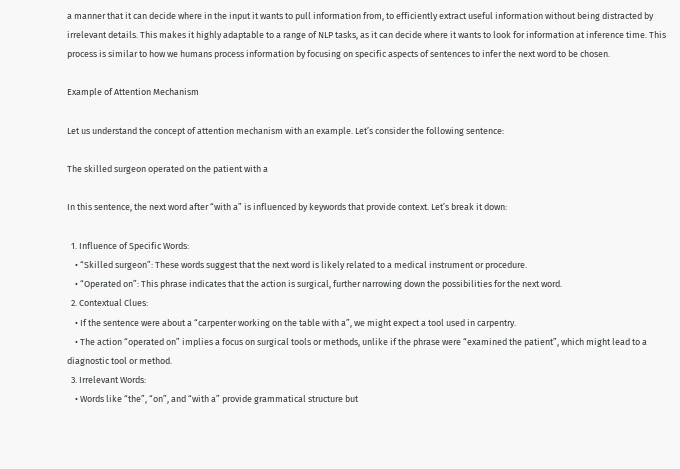a manner that it can decide where in the input it wants to pull information from, to efficiently extract useful information without being distracted by irrelevant details. This makes it highly adaptable to a range of NLP tasks, as it can decide where it wants to look for information at inference time. This process is similar to how we humans process information by focusing on specific aspects of sentences to infer the next word to be chosen.

Example of Attention Mechanism

Let us understand the concept of attention mechanism with an example. Let’s consider the following sentence:

The skilled surgeon operated on the patient with a

In this sentence, the next word after “with a” is influenced by keywords that provide context. Let’s break it down:

  1. Influence of Specific Words:
    • “Skilled surgeon”: These words suggest that the next word is likely related to a medical instrument or procedure.
    • “Operated on”: This phrase indicates that the action is surgical, further narrowing down the possibilities for the next word.
  2. Contextual Clues:
    • If the sentence were about a “carpenter working on the table with a”, we might expect a tool used in carpentry.
    • The action “operated on” implies a focus on surgical tools or methods, unlike if the phrase were “examined the patient”, which might lead to a diagnostic tool or method.
  3. Irrelevant Words:
    • Words like “the”, “on”, and “with a” provide grammatical structure but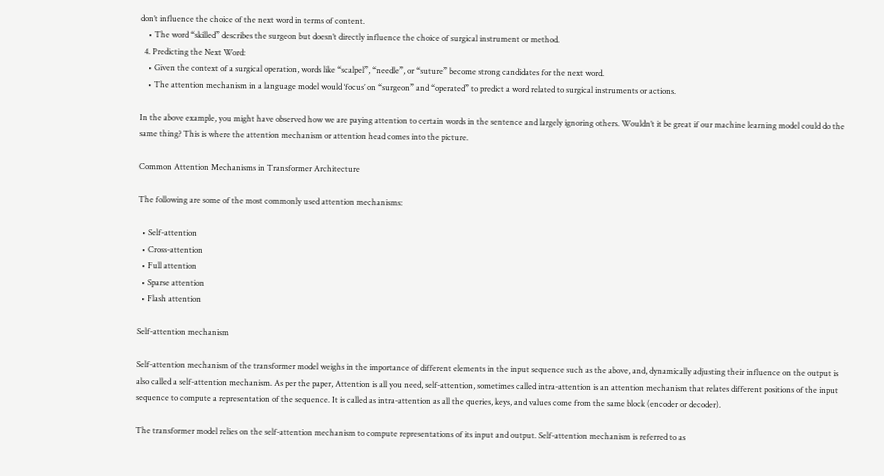don’t influence the choice of the next word in terms of content.
    • The word “skilled” describes the surgeon but doesn’t directly influence the choice of surgical instrument or method.
  4. Predicting the Next Word:
    • Given the context of a surgical operation, words like “scalpel”, “needle”, or “suture” become strong candidates for the next word.
    • The attention mechanism in a language model would ‘focus’ on “surgeon” and “operated” to predict a word related to surgical instruments or actions.

In the above example, you might have observed how we are paying attention to certain words in the sentence and largely ignoring others. Wouldn’t it be great if our machine learning model could do the same thing? This is where the attention mechanism or attention head comes into the picture.

Common Attention Mechanisms in Transformer Architecture

The following are some of the most commonly used attention mechanisms:

  • Self-attention
  • Cross-attention
  • Full attention
  • Sparse attention
  • Flash attention

Self-attention mechanism

Self-attention mechanism of the transformer model weighs in the importance of different elements in the input sequence such as the above, and, dynamically adjusting their influence on the output is also called a self-attention mechanism. As per the paper, Attention is all you need, self-attention, sometimes called intra-attention is an attention mechanism that relates different positions of the input sequence to compute a representation of the sequence. It is called as intra-attention as all the queries, keys, and values come from the same block (encoder or decoder).

The transformer model relies on the self-attention mechanism to compute representations of its input and output. Self-attention mechanism is referred to as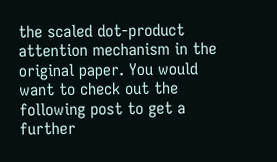the scaled dot-product attention mechanism in the original paper. You would want to check out the following post to get a further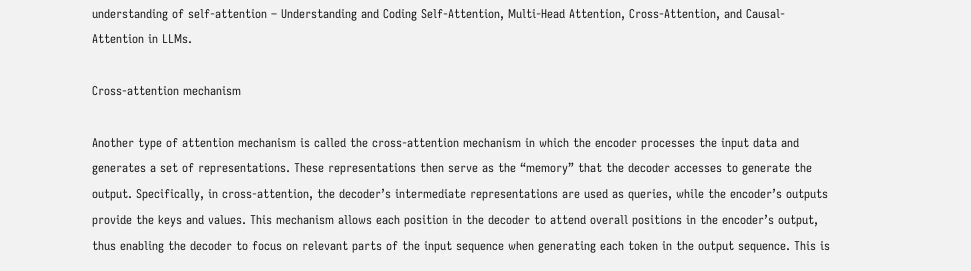understanding of self-attention – Understanding and Coding Self-Attention, Multi-Head Attention, Cross-Attention, and Causal-Attention in LLMs.

Cross-attention mechanism

Another type of attention mechanism is called the cross-attention mechanism in which the encoder processes the input data and generates a set of representations. These representations then serve as the “memory” that the decoder accesses to generate the output. Specifically, in cross-attention, the decoder’s intermediate representations are used as queries, while the encoder’s outputs provide the keys and values. This mechanism allows each position in the decoder to attend overall positions in the encoder’s output, thus enabling the decoder to focus on relevant parts of the input sequence when generating each token in the output sequence. This is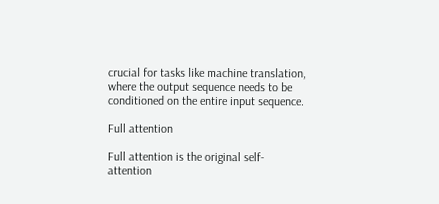crucial for tasks like machine translation, where the output sequence needs to be conditioned on the entire input sequence.

Full attention

Full attention is the original self-attention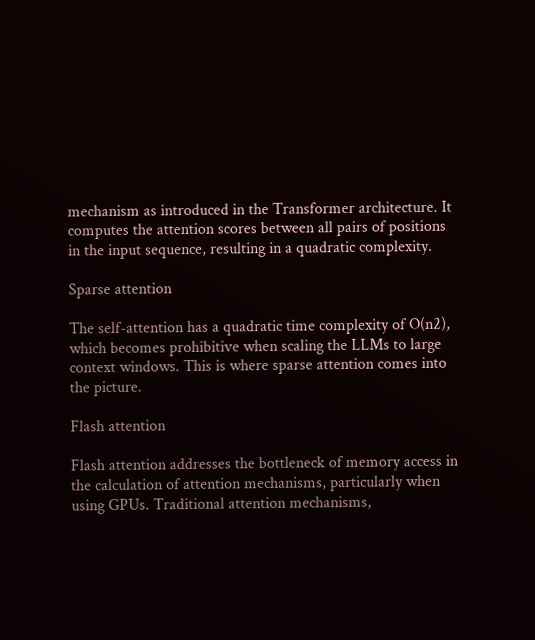mechanism as introduced in the Transformer architecture. It computes the attention scores between all pairs of positions in the input sequence, resulting in a quadratic complexity.

Sparse attention

The self-attention has a quadratic time complexity of O(n2), which becomes prohibitive when scaling the LLMs to large context windows. This is where sparse attention comes into the picture.

Flash attention

Flash attention addresses the bottleneck of memory access in the calculation of attention mechanisms, particularly when using GPUs. Traditional attention mechanisms,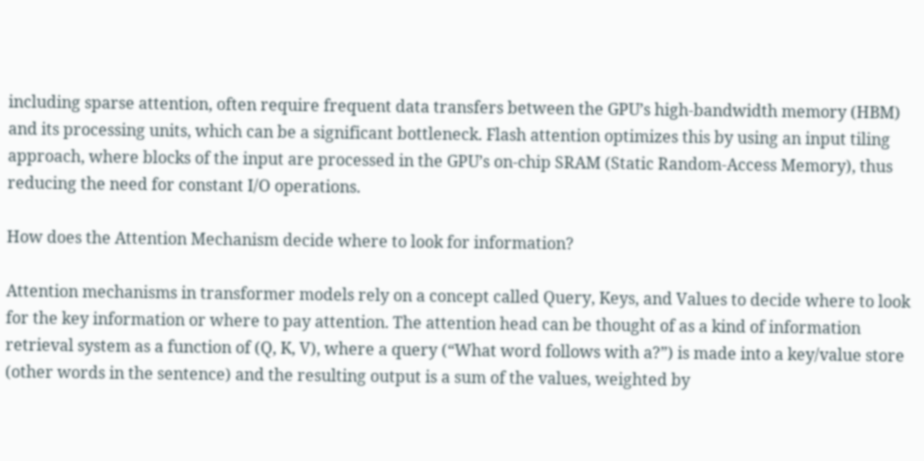including sparse attention, often require frequent data transfers between the GPU’s high-bandwidth memory (HBM) and its processing units, which can be a significant bottleneck. Flash attention optimizes this by using an input tiling approach, where blocks of the input are processed in the GPU’s on-chip SRAM (Static Random-Access Memory), thus reducing the need for constant I/O operations.

How does the Attention Mechanism decide where to look for information?

Attention mechanisms in transformer models rely on a concept called Query, Keys, and Values to decide where to look for the key information or where to pay attention. The attention head can be thought of as a kind of information retrieval system as a function of (Q, K, V), where a query (“What word follows with a?”) is made into a key/value store (other words in the sentence) and the resulting output is a sum of the values, weighted by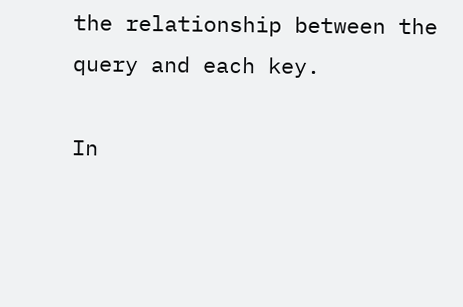the relationship between the query and each key.

In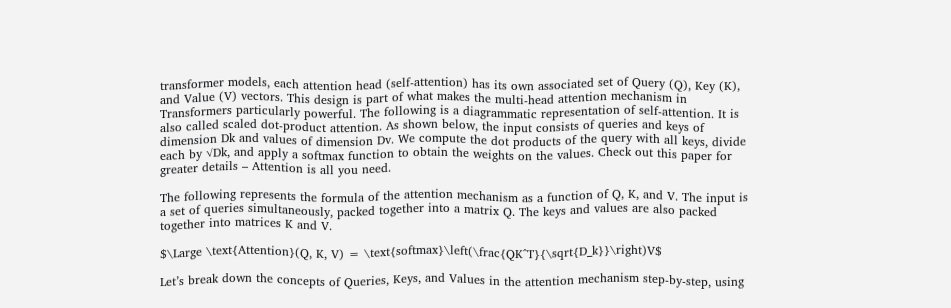transformer models, each attention head (self-attention) has its own associated set of Query (Q), Key (K), and Value (V) vectors. This design is part of what makes the multi-head attention mechanism in Transformers particularly powerful. The following is a diagrammatic representation of self-attention. It is also called scaled dot-product attention. As shown below, the input consists of queries and keys of dimension Dk and values of dimension Dv. We compute the dot products of the query with all keys, divide each by √Dk, and apply a softmax function to obtain the weights on the values. Check out this paper for greater details – Attention is all you need.

The following represents the formula of the attention mechanism as a function of Q, K, and V. The input is a set of queries simultaneously, packed together into a matrix Q. The keys and values are also packed together into matrices K and V.

$\Large \text{Attention}(Q, K, V) = \text{softmax}\left(\frac{QK^T}{\sqrt{D_k}}\right)V$

Let’s break down the concepts of Queries, Keys, and Values in the attention mechanism step-by-step, using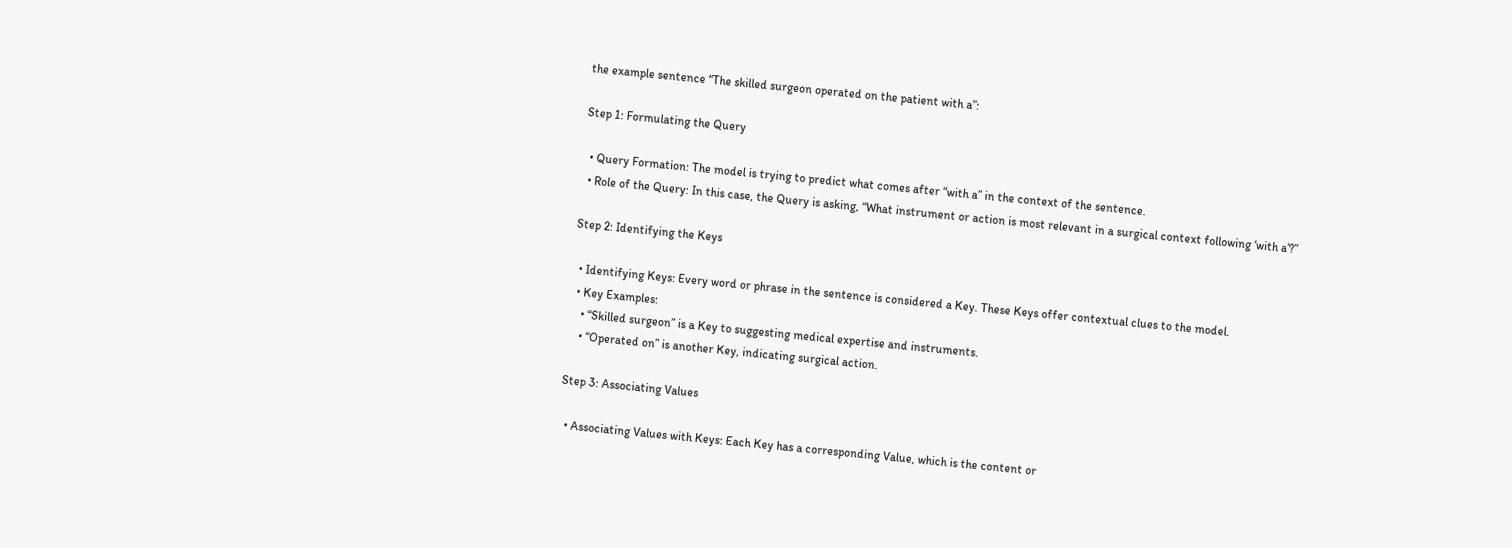the example sentence “The skilled surgeon operated on the patient with a”:

Step 1: Formulating the Query

  • Query Formation: The model is trying to predict what comes after “with a” in the context of the sentence.
  • Role of the Query: In this case, the Query is asking, “What instrument or action is most relevant in a surgical context following ‘with a’?”

Step 2: Identifying the Keys

  • Identifying Keys: Every word or phrase in the sentence is considered a Key. These Keys offer contextual clues to the model.
  • Key Examples:
    • “Skilled surgeon” is a Key to suggesting medical expertise and instruments.
    • “Operated on” is another Key, indicating surgical action.

Step 3: Associating Values

  • Associating Values with Keys: Each Key has a corresponding Value, which is the content or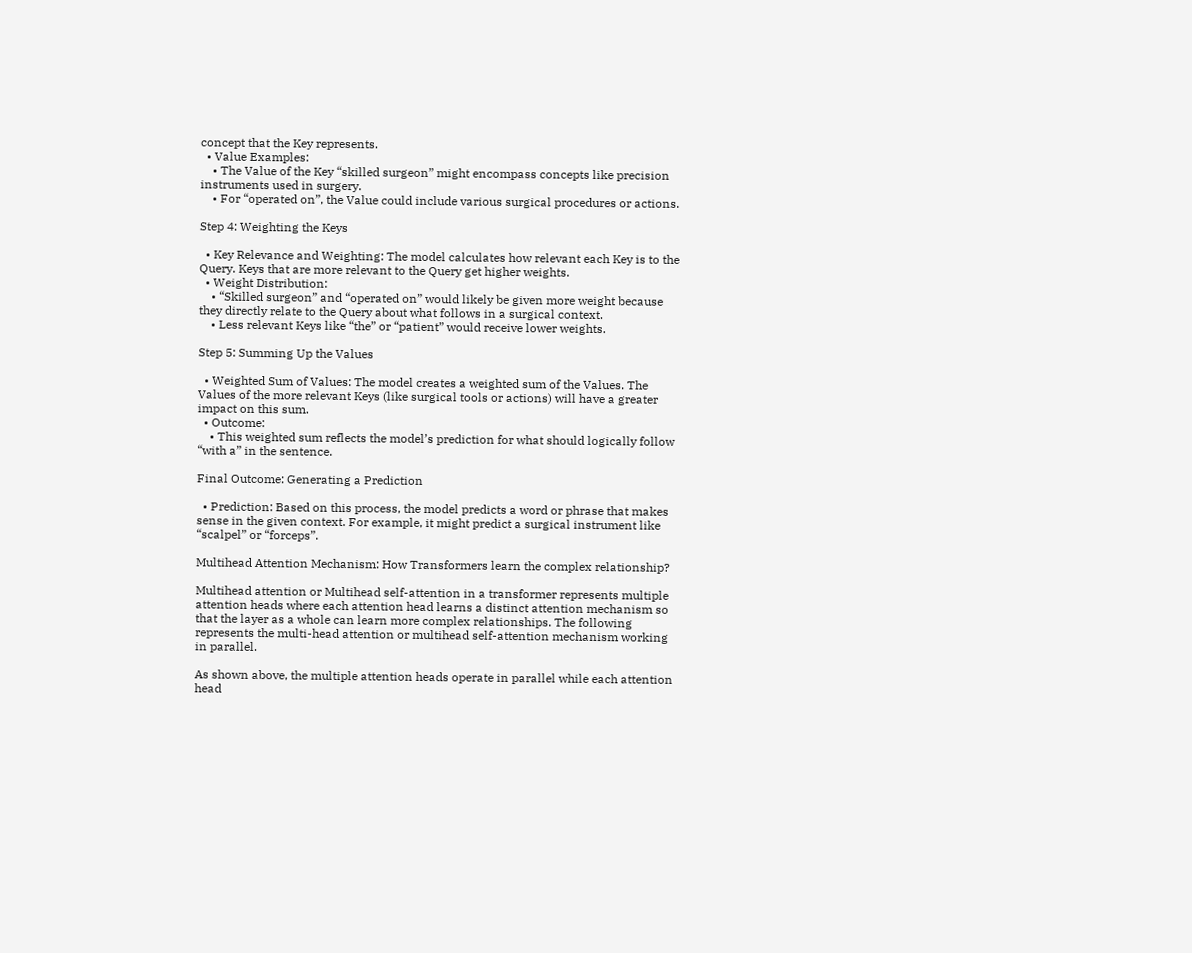concept that the Key represents.
  • Value Examples:
    • The Value of the Key “skilled surgeon” might encompass concepts like precision instruments used in surgery.
    • For “operated on”, the Value could include various surgical procedures or actions.

Step 4: Weighting the Keys

  • Key Relevance and Weighting: The model calculates how relevant each Key is to the Query. Keys that are more relevant to the Query get higher weights.
  • Weight Distribution:
    • “Skilled surgeon” and “operated on” would likely be given more weight because they directly relate to the Query about what follows in a surgical context.
    • Less relevant Keys like “the” or “patient” would receive lower weights.

Step 5: Summing Up the Values

  • Weighted Sum of Values: The model creates a weighted sum of the Values. The Values of the more relevant Keys (like surgical tools or actions) will have a greater impact on this sum.
  • Outcome:
    • This weighted sum reflects the model’s prediction for what should logically follow “with a” in the sentence.

Final Outcome: Generating a Prediction

  • Prediction: Based on this process, the model predicts a word or phrase that makes sense in the given context. For example, it might predict a surgical instrument like “scalpel” or “forceps”.

Multihead Attention Mechanism: How Transformers learn the complex relationship?

Multihead attention or Multihead self-attention in a transformer represents multiple attention heads where each attention head learns a distinct attention mechanism so that the layer as a whole can learn more complex relationships. The following represents the multi-head attention or multihead self-attention mechanism working in parallel.

As shown above, the multiple attention heads operate in parallel while each attention head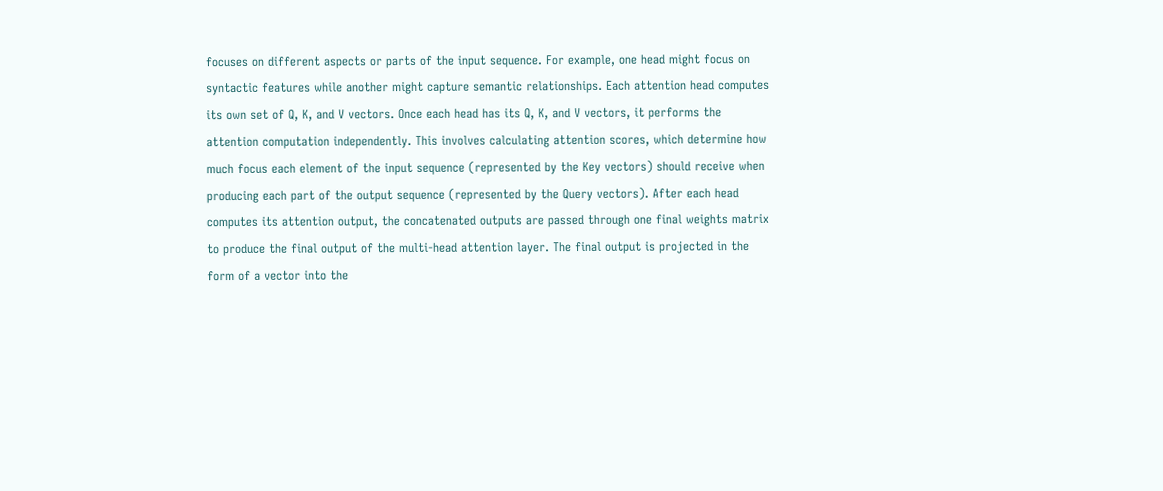focuses on different aspects or parts of the input sequence. For example, one head might focus on syntactic features while another might capture semantic relationships. Each attention head computes its own set of Q, K, and V vectors. Once each head has its Q, K, and V vectors, it performs the attention computation independently. This involves calculating attention scores, which determine how much focus each element of the input sequence (represented by the Key vectors) should receive when producing each part of the output sequence (represented by the Query vectors). After each head computes its attention output, the concatenated outputs are passed through one final weights matrix to produce the final output of the multi-head attention layer. The final output is projected in the form of a vector into the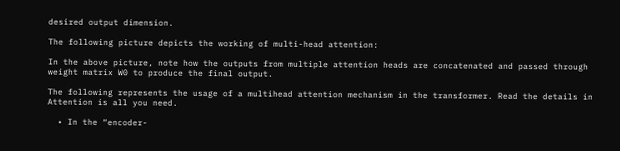desired output dimension.

The following picture depicts the working of multi-head attention:

In the above picture, note how the outputs from multiple attention heads are concatenated and passed through weight matrix W0 to produce the final output.

The following represents the usage of a multihead attention mechanism in the transformer. Read the details in Attention is all you need.

  • In the “encoder-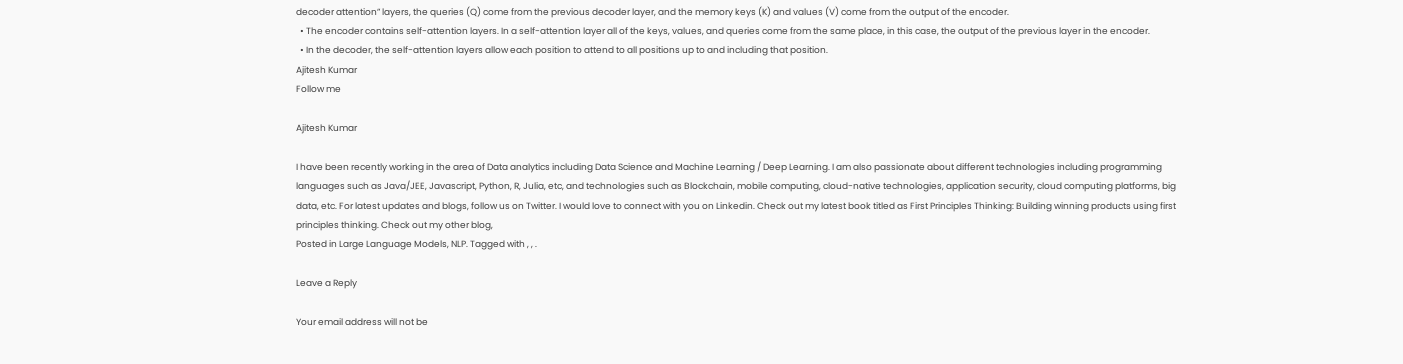decoder attention” layers, the queries (Q) come from the previous decoder layer, and the memory keys (K) and values (V) come from the output of the encoder.
  • The encoder contains self-attention layers. In a self-attention layer all of the keys, values, and queries come from the same place, in this case, the output of the previous layer in the encoder.
  • In the decoder, the self-attention layers allow each position to attend to all positions up to and including that position.
Ajitesh Kumar
Follow me

Ajitesh Kumar

I have been recently working in the area of Data analytics including Data Science and Machine Learning / Deep Learning. I am also passionate about different technologies including programming languages such as Java/JEE, Javascript, Python, R, Julia, etc, and technologies such as Blockchain, mobile computing, cloud-native technologies, application security, cloud computing platforms, big data, etc. For latest updates and blogs, follow us on Twitter. I would love to connect with you on Linkedin. Check out my latest book titled as First Principles Thinking: Building winning products using first principles thinking. Check out my other blog,
Posted in Large Language Models, NLP. Tagged with , , .

Leave a Reply

Your email address will not be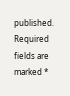published. Required fields are marked *